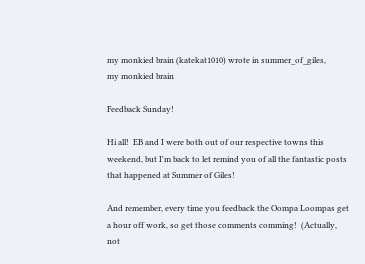my monkied brain (katekat1010) wrote in summer_of_giles,
my monkied brain

Feedback Sunday!

Hi all!  EB and I were both out of our respective towns this weekend, but I'm back to let remind you of all the fantastic posts that happened at Summer of Giles!

And remember, every time you feedback the Oompa Loompas get a hour off work, so get those comments comming!  (Actually, not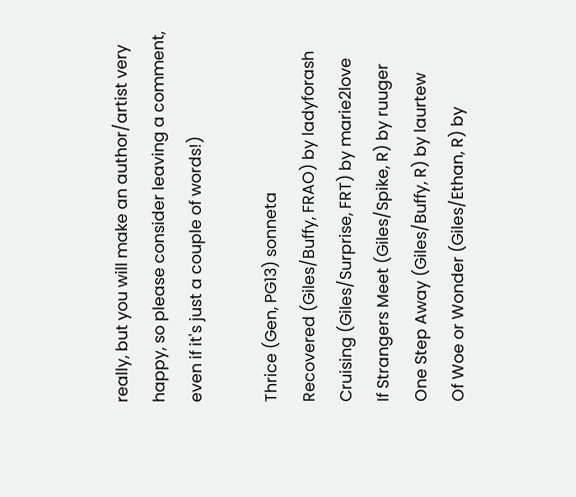really, but you will make an author/artist very happy, so please consider leaving a comment, even if it's just a couple of words!)

Thrice (Gen, PG13) sonneta
Recovered (Giles/Buffy, FRAO) by ladyforash
Cruising (Giles/Surprise, FRT) by marie2love
If Strangers Meet (Giles/Spike, R) by ruuger
One Step Away (Giles/Buffy, R) by laurtew
Of Woe or Wonder (Giles/Ethan, R) by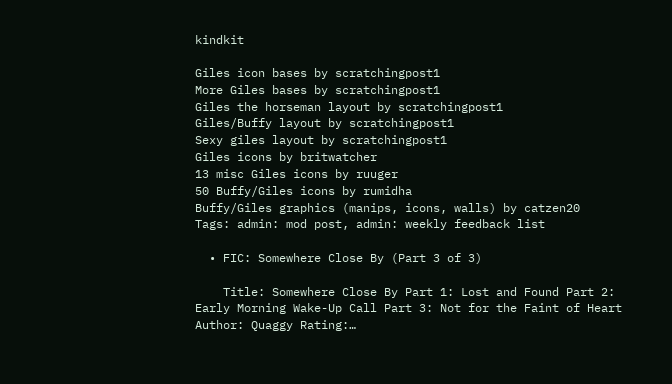kindkit

Giles icon bases by scratchingpost1
More Giles bases by scratchingpost1
Giles the horseman layout by scratchingpost1
Giles/Buffy layout by scratchingpost1
Sexy giles layout by scratchingpost1
Giles icons by britwatcher
13 misc Giles icons by ruuger
50 Buffy/Giles icons by rumidha
Buffy/Giles graphics (manips, icons, walls) by catzen20
Tags: admin: mod post, admin: weekly feedback list

  • FIC: Somewhere Close By (Part 3 of 3)

    Title: Somewhere Close By Part 1: Lost and Found Part 2: Early Morning Wake-Up Call Part 3: Not for the Faint of Heart Author: Quaggy Rating:…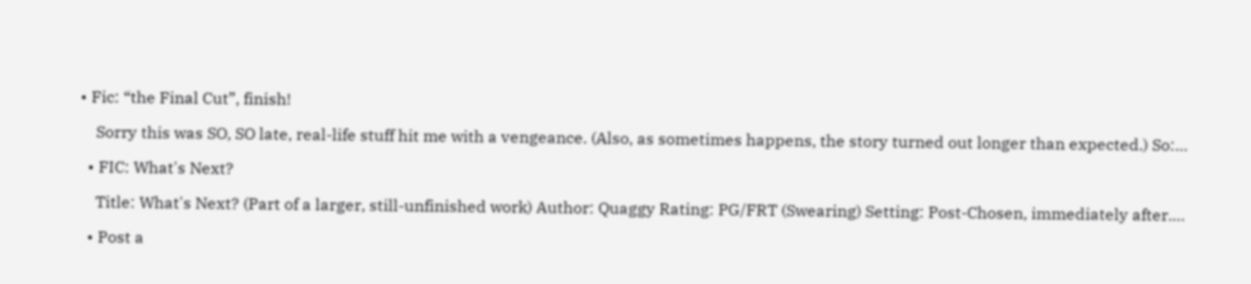• Fic: “the Final Cut”, finish!

    Sorry this was SO, SO late, real-life stuff hit me with a vengeance. (Also, as sometimes happens, the story turned out longer than expected.) So:…

  • FIC: What's Next?

    Title: What's Next? (Part of a larger, still-unfinished work) Author: Quaggy Rating: PG/FRT (Swearing) Setting: Post-Chosen, immediately after.…

  • Post a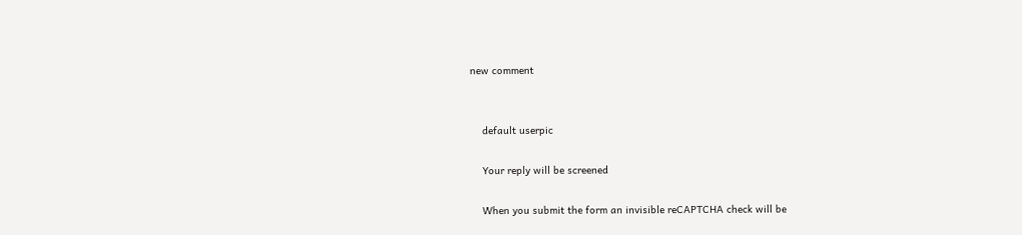new comment


    default userpic

    Your reply will be screened

    When you submit the form an invisible reCAPTCHA check will be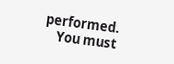performed.
    You must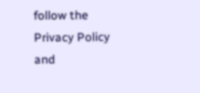follow the Privacy Policy and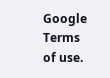Google Terms of use.